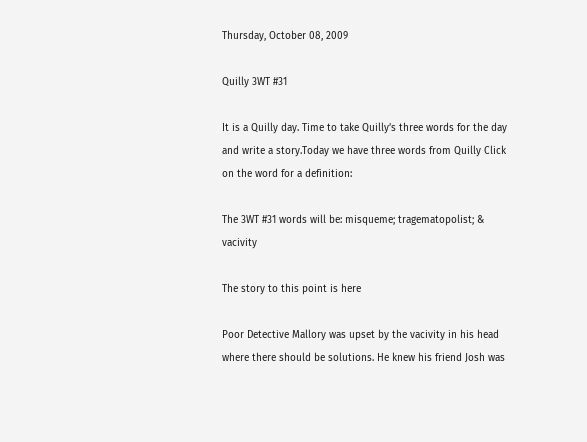Thursday, October 08, 2009

Quilly 3WT #31

It is a Quilly day. Time to take Quilly’s three words for the day and write a story.Today we have three words from Quilly Click on the word for a definition:

The 3WT #31 words will be: misqueme; tragematopolist; & vacivity

The story to this point is here

Poor Detective Mallory was upset by the vacivity in his head where there should be solutions. He knew his friend Josh was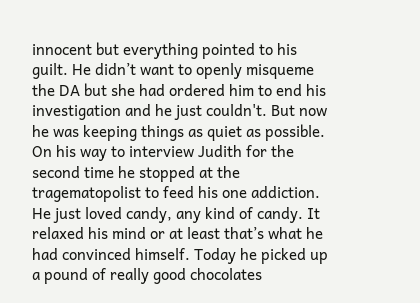innocent but everything pointed to his guilt. He didn’t want to openly misqueme the DA but she had ordered him to end his investigation and he just couldn't. But now he was keeping things as quiet as possible.
On his way to interview Judith for the second time he stopped at the tragematopolist to feed his one addiction. He just loved candy, any kind of candy. It relaxed his mind or at least that’s what he had convinced himself. Today he picked up a pound of really good chocolates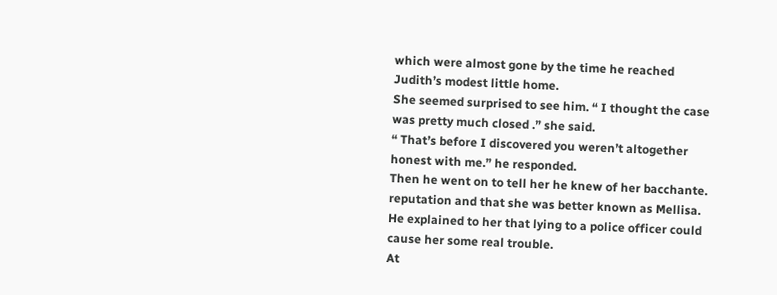which were almost gone by the time he reached Judith’s modest little home.
She seemed surprised to see him. “ I thought the case was pretty much closed .” she said.
“ That’s before I discovered you weren’t altogether honest with me.” he responded.
Then he went on to tell her he knew of her bacchante. reputation and that she was better known as Mellisa. He explained to her that lying to a police officer could cause her some real trouble.
At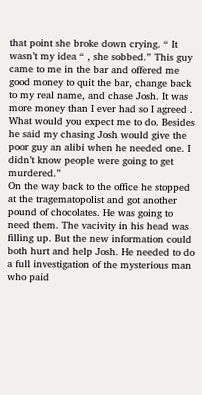that point she broke down crying. “ It wasn’t my idea “ , she sobbed.” This guy came to me in the bar and offered me good money to quit the bar, change back to my real name, and chase Josh. It was more money than I ever had so I agreed . What would you expect me to do. Besides he said my chasing Josh would give the poor guy an alibi when he needed one. I didn’t know people were going to get murdered.”
On the way back to the office he stopped at the tragematopolist and got another pound of chocolates. He was going to need them. The vacivity in his head was filling up. But the new information could both hurt and help Josh. He needed to do a full investigation of the mysterious man who paid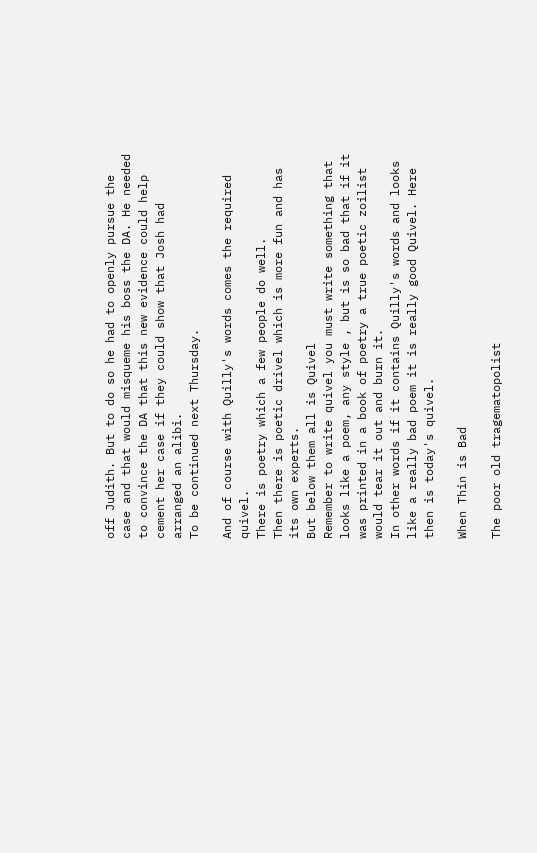off Judith. But to do so he had to openly pursue the case and that would misqueme his boss the DA. He needed to convince the DA that this new evidence could help cement her case if they could show that Josh had arranged an alibi.
To be continued next Thursday.

And of course with Quilly's words comes the required quivel.
There is poetry which a few people do well.
Then there is poetic drivel which is more fun and has its own experts.
But below them all is Quivel
Remember to write quivel you must write something that looks like a poem, any style , but is so bad that if it was printed in a book of poetry a true poetic zoilist would tear it out and burn it.
In other words if it contains Quilly's words and looks like a really bad poem it is really good Quivel. Here then is today's quivel.

When Thin is Bad

The poor old tragematopolist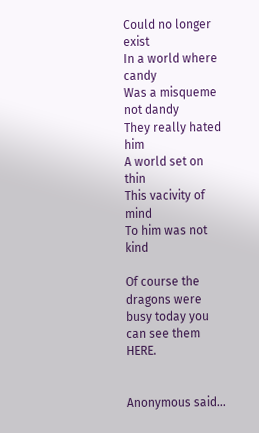Could no longer exist
In a world where candy
Was a misqueme not dandy
They really hated him
A world set on thin
This vacivity of mind
To him was not kind

Of course the dragons were busy today you can see them HERE.


Anonymous said...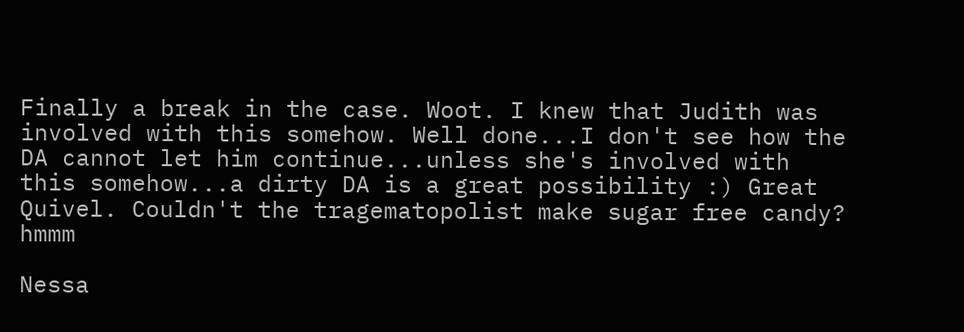Finally a break in the case. Woot. I knew that Judith was involved with this somehow. Well done...I don't see how the DA cannot let him continue...unless she's involved with this somehow...a dirty DA is a great possibility :) Great Quivel. Couldn't the tragematopolist make sugar free candy? hmmm

Nessa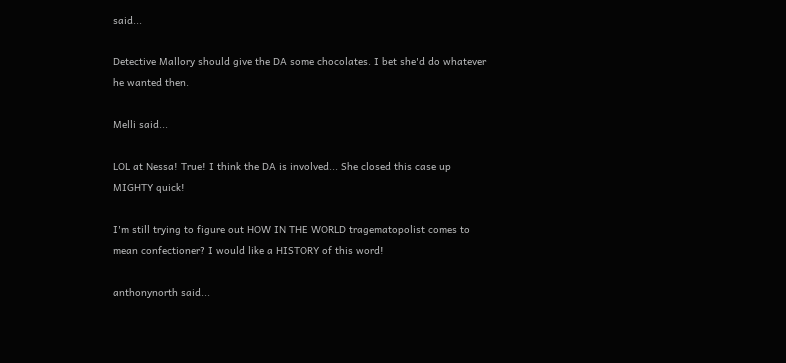said...

Detective Mallory should give the DA some chocolates. I bet she'd do whatever he wanted then.

Melli said...

LOL at Nessa! True! I think the DA is involved... She closed this case up MIGHTY quick!

I'm still trying to figure out HOW IN THE WORLD tragematopolist comes to mean confectioner? I would like a HISTORY of this word!

anthonynorth said...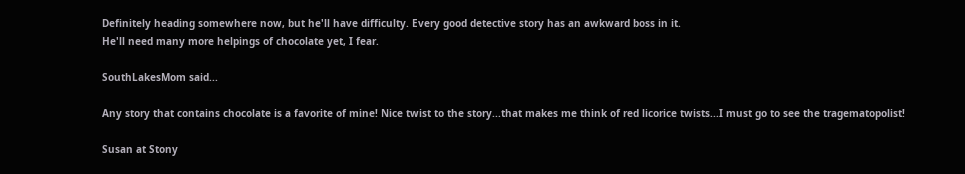Definitely heading somewhere now, but he'll have difficulty. Every good detective story has an awkward boss in it.
He'll need many more helpings of chocolate yet, I fear.

SouthLakesMom said...

Any story that contains chocolate is a favorite of mine! Nice twist to the story...that makes me think of red licorice twists...I must go to see the tragematopolist!

Susan at Stony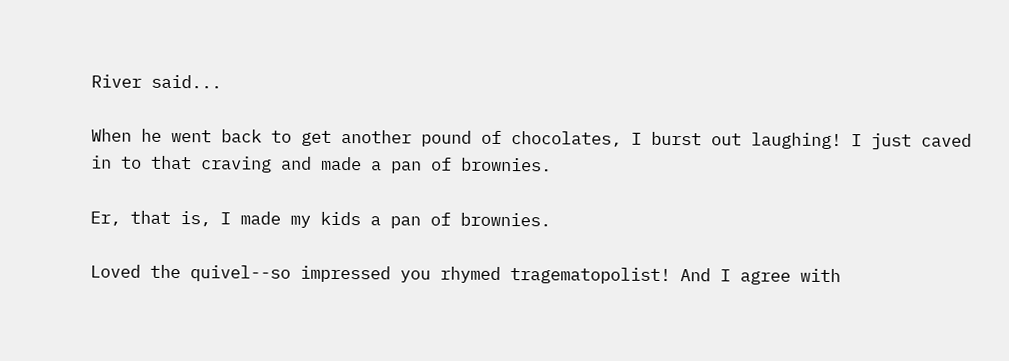River said...

When he went back to get another pound of chocolates, I burst out laughing! I just caved in to that craving and made a pan of brownies.

Er, that is, I made my kids a pan of brownies.

Loved the quivel--so impressed you rhymed tragematopolist! And I agree with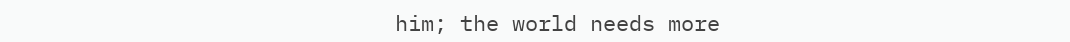him; the world needs more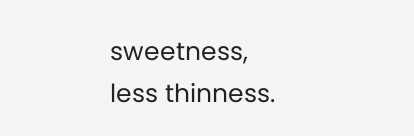sweetness, less thinness.